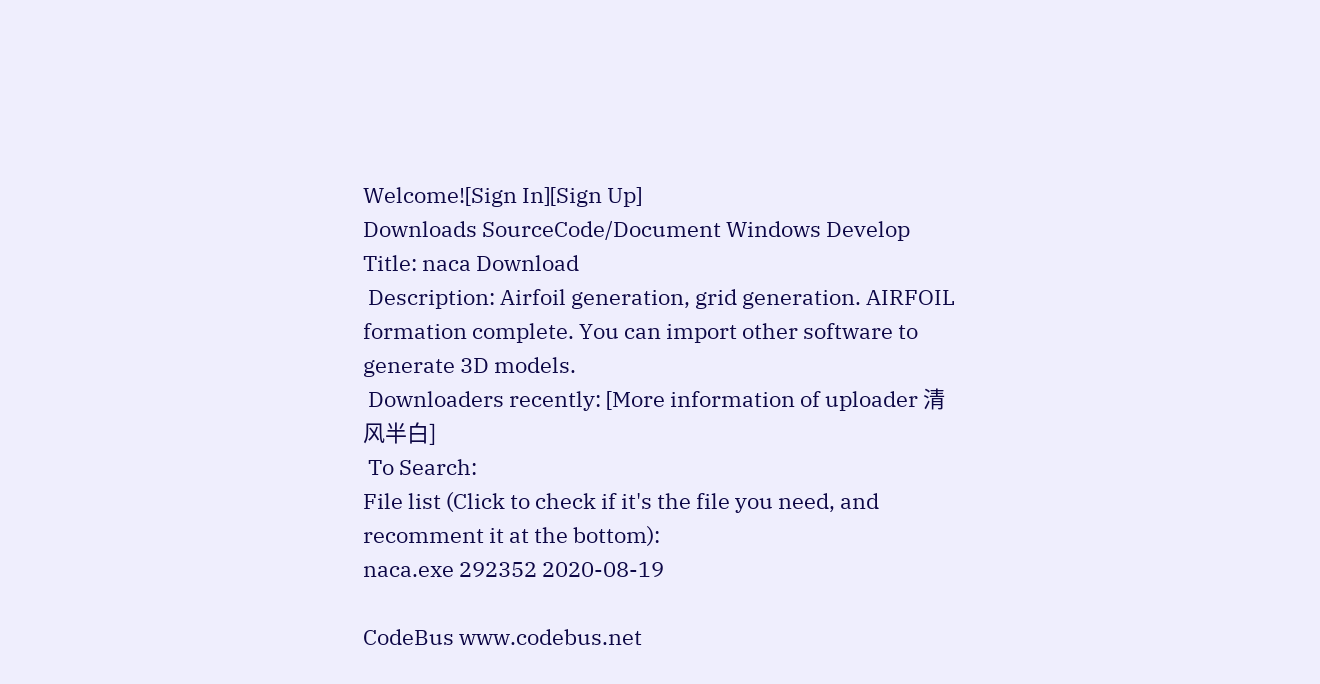Welcome![Sign In][Sign Up]
Downloads SourceCode/Document Windows Develop
Title: naca Download
 Description: Airfoil generation, grid generation. AIRFOIL formation complete. You can import other software to generate 3D models.
 Downloaders recently: [More information of uploader 清风半白]
 To Search:
File list (Click to check if it's the file you need, and recomment it at the bottom):
naca.exe 292352 2020-08-19

CodeBus www.codebus.net